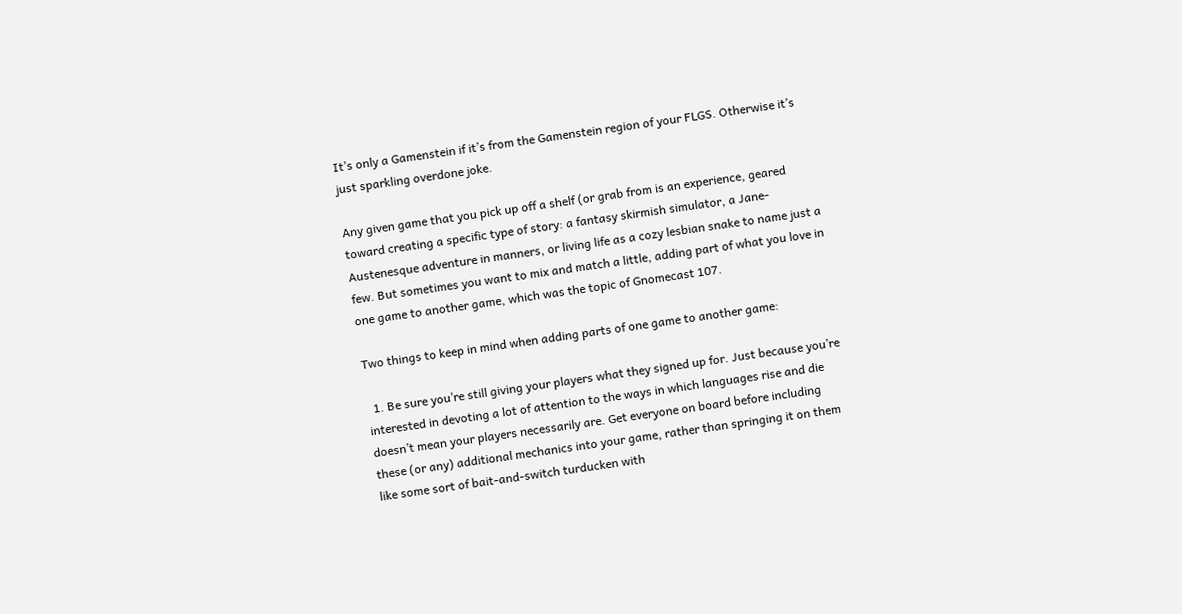It’s only a Gamenstein if it’s from the Gamenstein region of your FLGS. Otherwise it’s just sparkling overdone joke.

Any given game that you pick up off a shelf (or grab from is an experience, geared toward creating a specific type of story: a fantasy skirmish simulator, a Jane-Austenesque adventure in manners, or living life as a cozy lesbian snake to name just a few. But sometimes you want to mix and match a little, adding part of what you love in one game to another game, which was the topic of Gnomecast 107.

Two things to keep in mind when adding parts of one game to another game:

  1. Be sure you’re still giving your players what they signed up for. Just because you’re interested in devoting a lot of attention to the ways in which languages rise and die doesn’t mean your players necessarily are. Get everyone on board before including these (or any) additional mechanics into your game, rather than springing it on them like some sort of bait-and-switch turducken with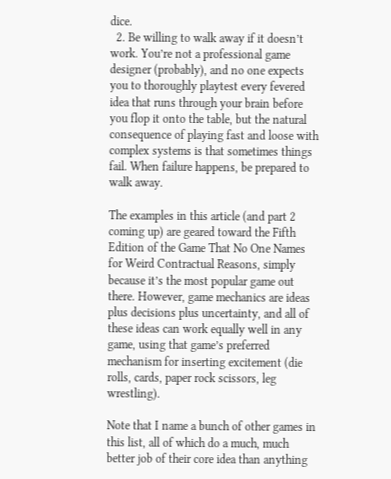dice.
  2. Be willing to walk away if it doesn’t work. You’re not a professional game designer (probably), and no one expects you to thoroughly playtest every fevered idea that runs through your brain before you flop it onto the table, but the natural consequence of playing fast and loose with complex systems is that sometimes things fail. When failure happens, be prepared to walk away.

The examples in this article (and part 2 coming up) are geared toward the Fifth Edition of the Game That No One Names for Weird Contractual Reasons, simply because it’s the most popular game out there. However, game mechanics are ideas plus decisions plus uncertainty, and all of these ideas can work equally well in any game, using that game’s preferred mechanism for inserting excitement (die rolls, cards, paper rock scissors, leg wrestling).

Note that I name a bunch of other games in this list, all of which do a much, much better job of their core idea than anything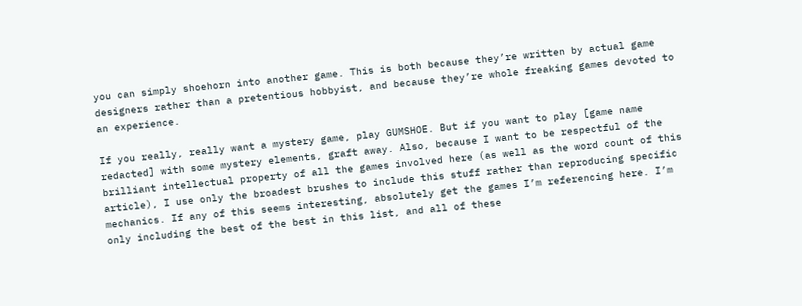you can simply shoehorn into another game. This is both because they’re written by actual game designers rather than a pretentious hobbyist, and because they’re whole freaking games devoted to an experience.

If you really, really want a mystery game, play GUMSHOE. But if you want to play [game name redacted] with some mystery elements, graft away. Also, because I want to be respectful of the brilliant intellectual property of all the games involved here (as well as the word count of this article), I use only the broadest brushes to include this stuff rather than reproducing specific mechanics. If any of this seems interesting, absolutely get the games I’m referencing here. I’m only including the best of the best in this list, and all of these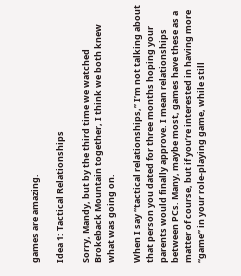games are amazing.

Idea 1: Tactical Relationships

Sorry, Mandy, but by the third time we watched Brokeback Mountain together, I think we both knew what was going on.

When I say “tactical relationships,” I’m not talking about that person you dated for three months hoping your parents would finally approve. I mean relationships between PCs. Many, maybe most, games have these as a matter of course, but if you’re interested in having more “game” in your role-playing game, while still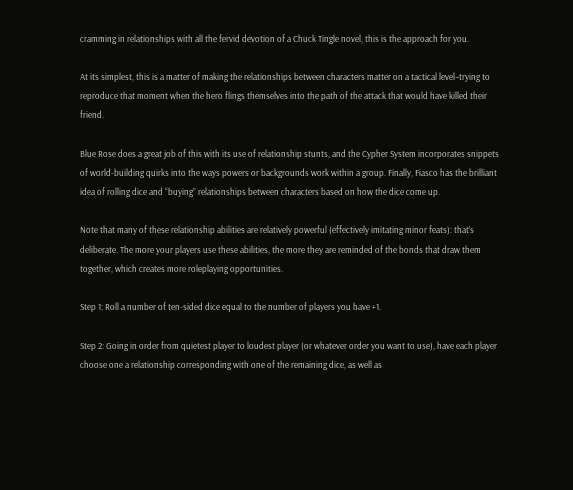cramming in relationships with all the fervid devotion of a Chuck Tingle novel, this is the approach for you.

At its simplest, this is a matter of making the relationships between characters matter on a tactical level–trying to reproduce that moment when the hero flings themselves into the path of the attack that would have killed their friend.

Blue Rose does a great job of this with its use of relationship stunts, and the Cypher System incorporates snippets of world-building quirks into the ways powers or backgrounds work within a group. Finally, Fiasco has the brilliant idea of rolling dice and “buying” relationships between characters based on how the dice come up.

Note that many of these relationship abilities are relatively powerful (effectively imitating minor feats): that’s deliberate. The more your players use these abilities, the more they are reminded of the bonds that draw them together, which creates more roleplaying opportunities.

Step 1: Roll a number of ten-sided dice equal to the number of players you have +1.

Step 2: Going in order from quietest player to loudest player (or whatever order you want to use), have each player choose one a relationship corresponding with one of the remaining dice, as well as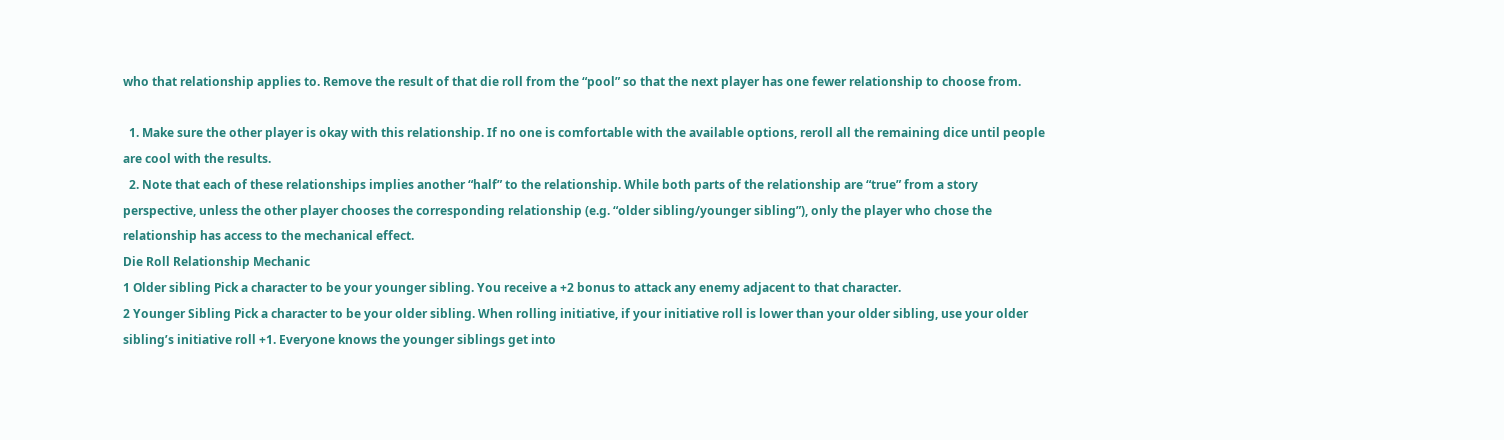who that relationship applies to. Remove the result of that die roll from the “pool” so that the next player has one fewer relationship to choose from.

  1. Make sure the other player is okay with this relationship. If no one is comfortable with the available options, reroll all the remaining dice until people are cool with the results.
  2. Note that each of these relationships implies another “half” to the relationship. While both parts of the relationship are “true” from a story perspective, unless the other player chooses the corresponding relationship (e.g. “older sibling/younger sibling”), only the player who chose the relationship has access to the mechanical effect.
Die Roll Relationship Mechanic
1 Older sibling Pick a character to be your younger sibling. You receive a +2 bonus to attack any enemy adjacent to that character.
2 Younger Sibling Pick a character to be your older sibling. When rolling initiative, if your initiative roll is lower than your older sibling, use your older sibling’s initiative roll +1. Everyone knows the younger siblings get into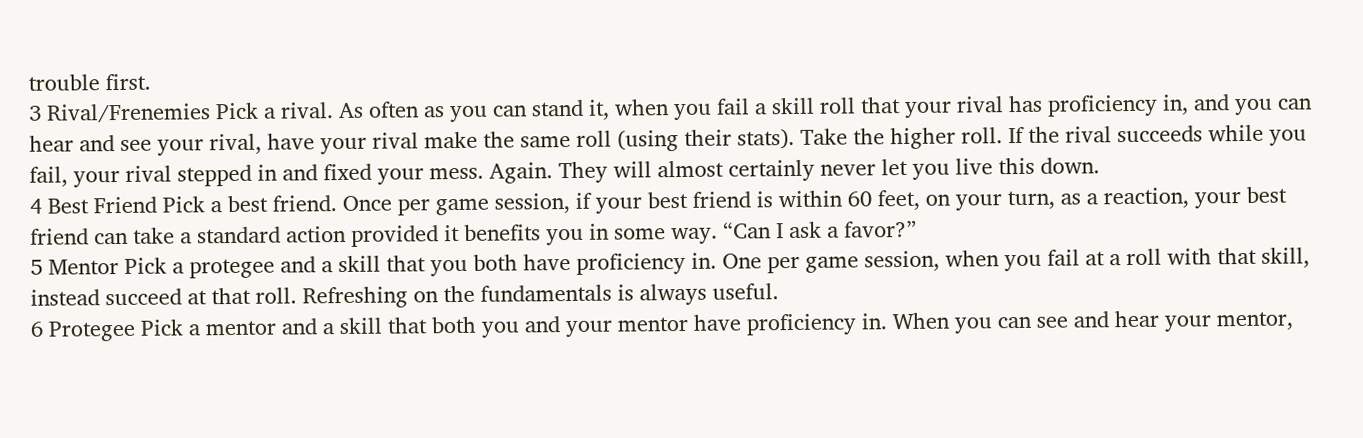trouble first.
3 Rival/Frenemies Pick a rival. As often as you can stand it, when you fail a skill roll that your rival has proficiency in, and you can hear and see your rival, have your rival make the same roll (using their stats). Take the higher roll. If the rival succeeds while you fail, your rival stepped in and fixed your mess. Again. They will almost certainly never let you live this down.
4 Best Friend Pick a best friend. Once per game session, if your best friend is within 60 feet, on your turn, as a reaction, your best friend can take a standard action provided it benefits you in some way. “Can I ask a favor?”
5 Mentor Pick a protegee and a skill that you both have proficiency in. One per game session, when you fail at a roll with that skill, instead succeed at that roll. Refreshing on the fundamentals is always useful.
6 Protegee Pick a mentor and a skill that both you and your mentor have proficiency in. When you can see and hear your mentor,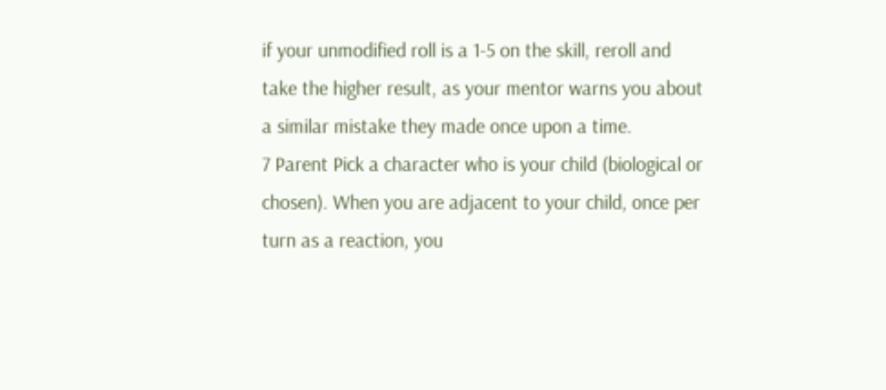if your unmodified roll is a 1-5 on the skill, reroll and take the higher result, as your mentor warns you about a similar mistake they made once upon a time.
7 Parent Pick a character who is your child (biological or chosen). When you are adjacent to your child, once per turn as a reaction, you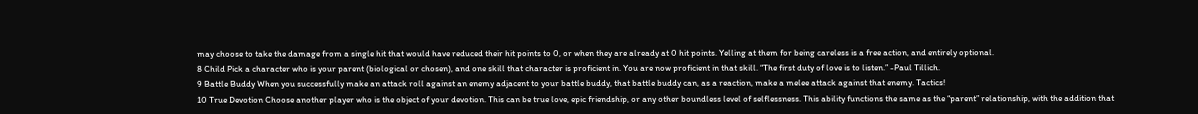may choose to take the damage from a single hit that would have reduced their hit points to 0, or when they are already at 0 hit points. Yelling at them for being careless is a free action, and entirely optional.
8 Child Pick a character who is your parent (biological or chosen), and one skill that character is proficient in. You are now proficient in that skill. “The first duty of love is to listen.” -Paul Tillich.
9 Battle Buddy When you successfully make an attack roll against an enemy adjacent to your battle buddy, that battle buddy can, as a reaction, make a melee attack against that enemy. Tactics!
10 True Devotion Choose another player who is the object of your devotion. This can be true love, epic friendship, or any other boundless level of selflessness. This ability functions the same as the “parent” relationship, with the addition that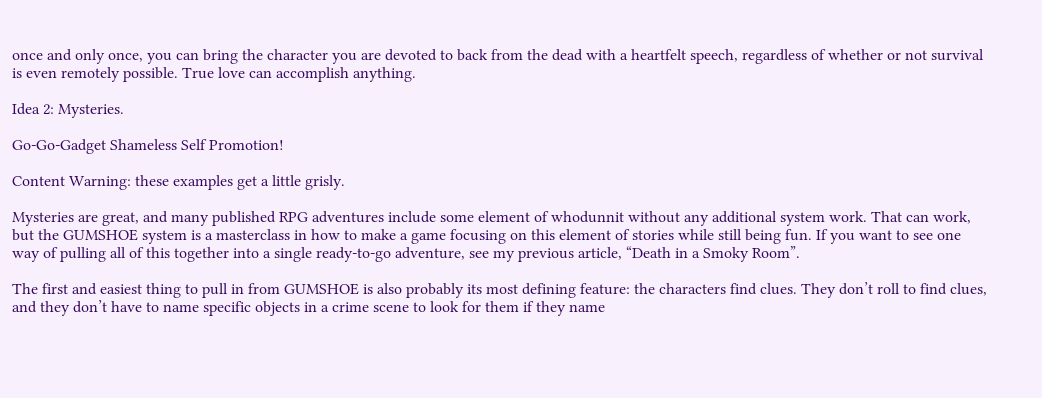once and only once, you can bring the character you are devoted to back from the dead with a heartfelt speech, regardless of whether or not survival is even remotely possible. True love can accomplish anything.

Idea 2: Mysteries.

Go-Go-Gadget Shameless Self Promotion!

Content Warning: these examples get a little grisly.

Mysteries are great, and many published RPG adventures include some element of whodunnit without any additional system work. That can work, but the GUMSHOE system is a masterclass in how to make a game focusing on this element of stories while still being fun. If you want to see one way of pulling all of this together into a single ready-to-go adventure, see my previous article, “Death in a Smoky Room”.

The first and easiest thing to pull in from GUMSHOE is also probably its most defining feature: the characters find clues. They don’t roll to find clues, and they don’t have to name specific objects in a crime scene to look for them if they name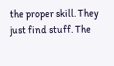the proper skill. They just find stuff. The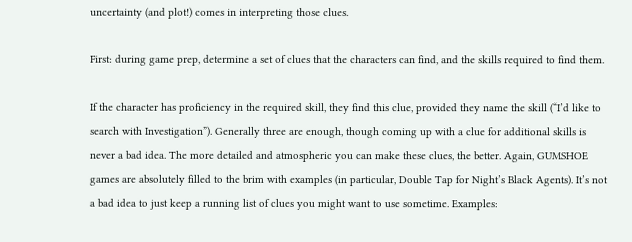uncertainty (and plot!) comes in interpreting those clues.

First: during game prep, determine a set of clues that the characters can find, and the skills required to find them.

If the character has proficiency in the required skill, they find this clue, provided they name the skill (“I’d like to search with Investigation”). Generally three are enough, though coming up with a clue for additional skills is never a bad idea. The more detailed and atmospheric you can make these clues, the better. Again, GUMSHOE games are absolutely filled to the brim with examples (in particular, Double Tap for Night’s Black Agents). It’s not a bad idea to just keep a running list of clues you might want to use sometime. Examples: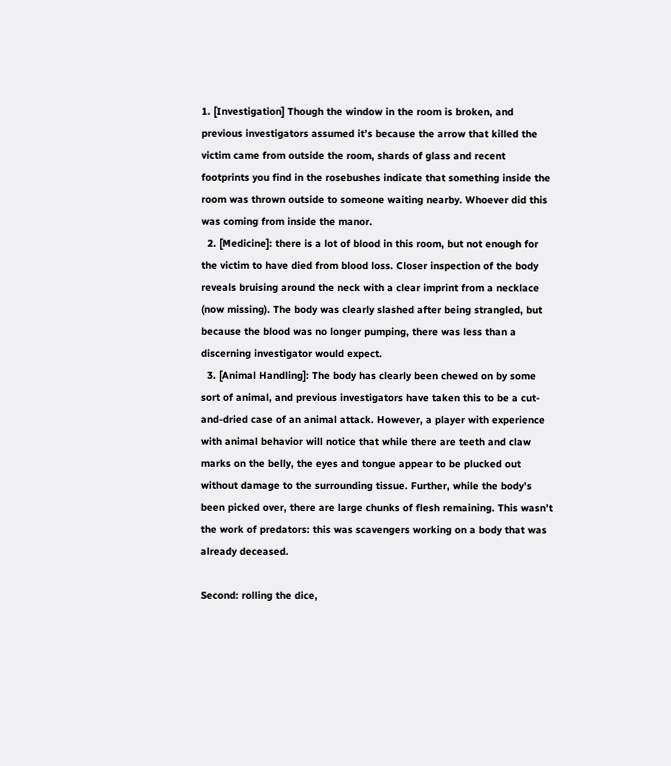1. [Investigation] Though the window in the room is broken, and previous investigators assumed it’s because the arrow that killed the victim came from outside the room, shards of glass and recent footprints you find in the rosebushes indicate that something inside the room was thrown outside to someone waiting nearby. Whoever did this was coming from inside the manor.
  2. [Medicine]: there is a lot of blood in this room, but not enough for the victim to have died from blood loss. Closer inspection of the body reveals bruising around the neck with a clear imprint from a necklace (now missing). The body was clearly slashed after being strangled, but because the blood was no longer pumping, there was less than a discerning investigator would expect.
  3. [Animal Handling]: The body has clearly been chewed on by some sort of animal, and previous investigators have taken this to be a cut-and-dried case of an animal attack. However, a player with experience with animal behavior will notice that while there are teeth and claw marks on the belly, the eyes and tongue appear to be plucked out without damage to the surrounding tissue. Further, while the body’s been picked over, there are large chunks of flesh remaining. This wasn’t the work of predators: this was scavengers working on a body that was already deceased.

Second: rolling the dice,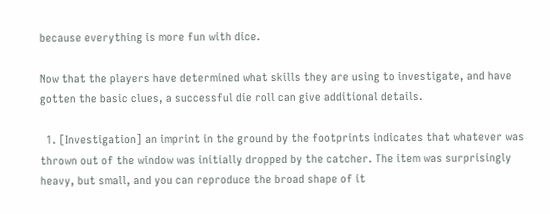because everything is more fun with dice.

Now that the players have determined what skills they are using to investigate, and have gotten the basic clues, a successful die roll can give additional details.

  1. [Investigation] an imprint in the ground by the footprints indicates that whatever was thrown out of the window was initially dropped by the catcher. The item was surprisingly heavy, but small, and you can reproduce the broad shape of it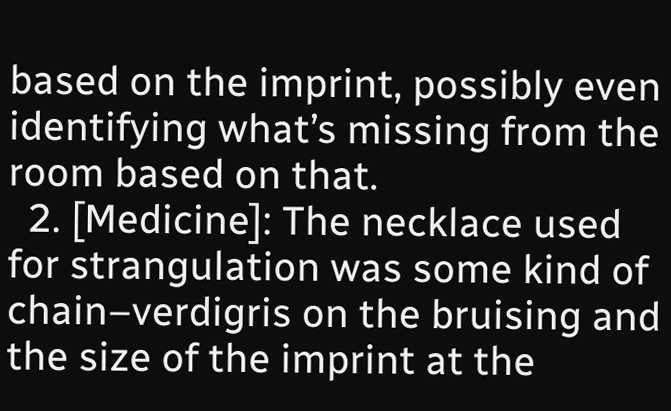based on the imprint, possibly even identifying what’s missing from the room based on that.
  2. [Medicine]: The necklace used for strangulation was some kind of chain–verdigris on the bruising and the size of the imprint at the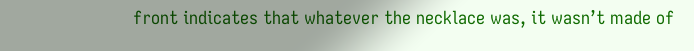front indicates that whatever the necklace was, it wasn’t made of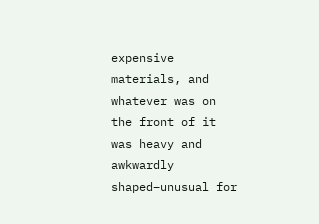expensive materials, and whatever was on the front of it was heavy and awkwardly shaped–unusual for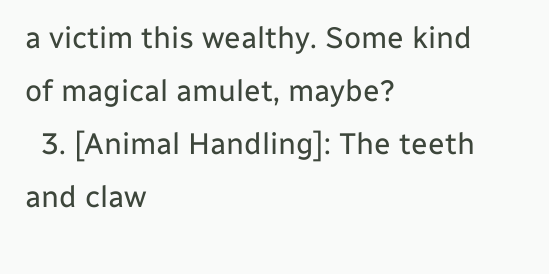a victim this wealthy. Some kind of magical amulet, maybe?
  3. [Animal Handling]: The teeth and claw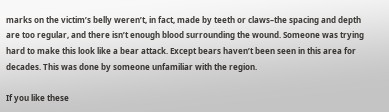marks on the victim’s belly weren’t, in fact, made by teeth or claws–the spacing and depth are too regular, and there isn’t enough blood surrounding the wound. Someone was trying hard to make this look like a bear attack. Except bears haven’t been seen in this area for decades. This was done by someone unfamiliar with the region.

If you like these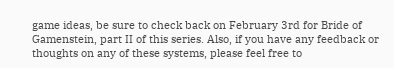game ideas, be sure to check back on February 3rd for Bride of Gamenstein, part II of this series. Also, if you have any feedback or thoughts on any of these systems, please feel free to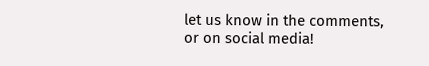let us know in the comments, or on social media!